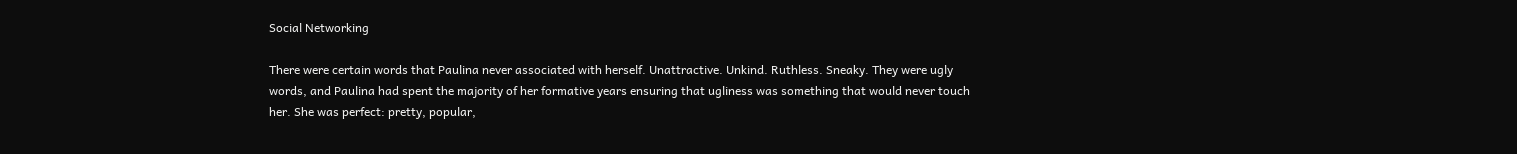Social Networking

There were certain words that Paulina never associated with herself. Unattractive. Unkind. Ruthless. Sneaky. They were ugly words, and Paulina had spent the majority of her formative years ensuring that ugliness was something that would never touch her. She was perfect: pretty, popular,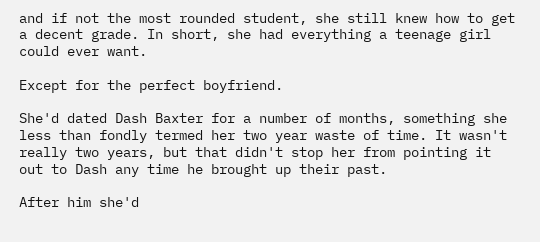and if not the most rounded student, she still knew how to get a decent grade. In short, she had everything a teenage girl could ever want.

Except for the perfect boyfriend.

She'd dated Dash Baxter for a number of months, something she less than fondly termed her two year waste of time. It wasn't really two years, but that didn't stop her from pointing it out to Dash any time he brought up their past.

After him she'd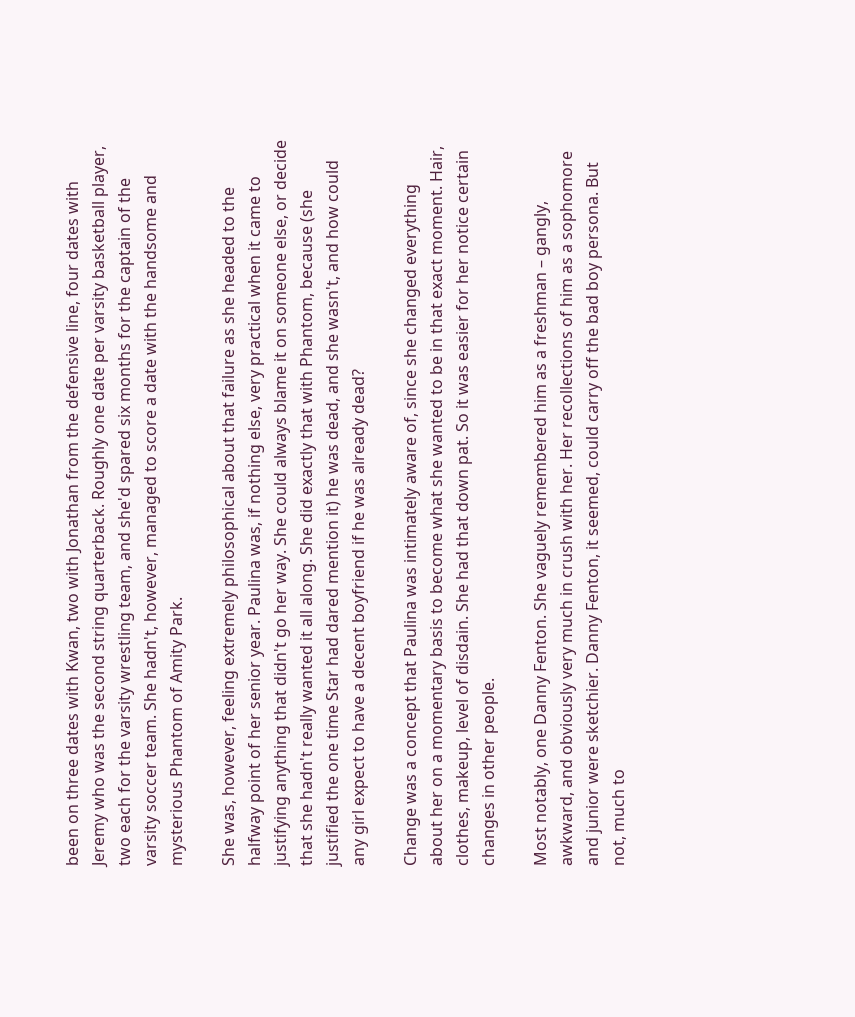been on three dates with Kwan, two with Jonathan from the defensive line, four dates with Jeremy who was the second string quarterback. Roughly one date per varsity basketball player, two each for the varsity wrestling team, and she'd spared six months for the captain of the varsity soccer team. She hadn't, however, managed to score a date with the handsome and mysterious Phantom of Amity Park.

She was, however, feeling extremely philosophical about that failure as she headed to the halfway point of her senior year. Paulina was, if nothing else, very practical when it came to justifying anything that didn't go her way. She could always blame it on someone else, or decide that she hadn't really wanted it all along. She did exactly that with Phantom, because (she justified the one time Star had dared mention it) he was dead, and she wasn't, and how could any girl expect to have a decent boyfriend if he was already dead?

Change was a concept that Paulina was intimately aware of, since she changed everything about her on a momentary basis to become what she wanted to be in that exact moment. Hair, clothes, makeup, level of disdain. She had that down pat. So it was easier for her notice certain changes in other people.

Most notably, one Danny Fenton. She vaguely remembered him as a freshman – gangly, awkward, and obviously very much in crush with her. Her recollections of him as a sophomore and junior were sketchier. Danny Fenton, it seemed, could carry off the bad boy persona. But not, much to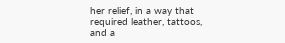her relief, in a way that required leather, tattoos, and a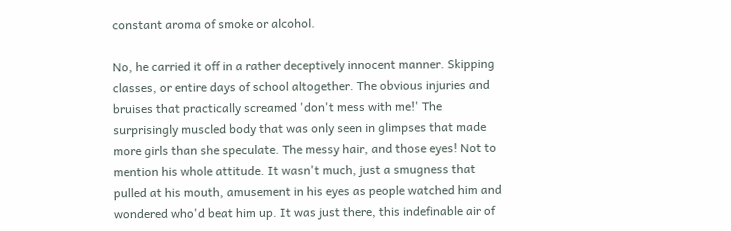constant aroma of smoke or alcohol.

No, he carried it off in a rather deceptively innocent manner. Skipping classes, or entire days of school altogether. The obvious injuries and bruises that practically screamed 'don't mess with me!' The surprisingly muscled body that was only seen in glimpses that made more girls than she speculate. The messy hair, and those eyes! Not to mention his whole attitude. It wasn't much, just a smugness that pulled at his mouth, amusement in his eyes as people watched him and wondered who'd beat him up. It was just there, this indefinable air of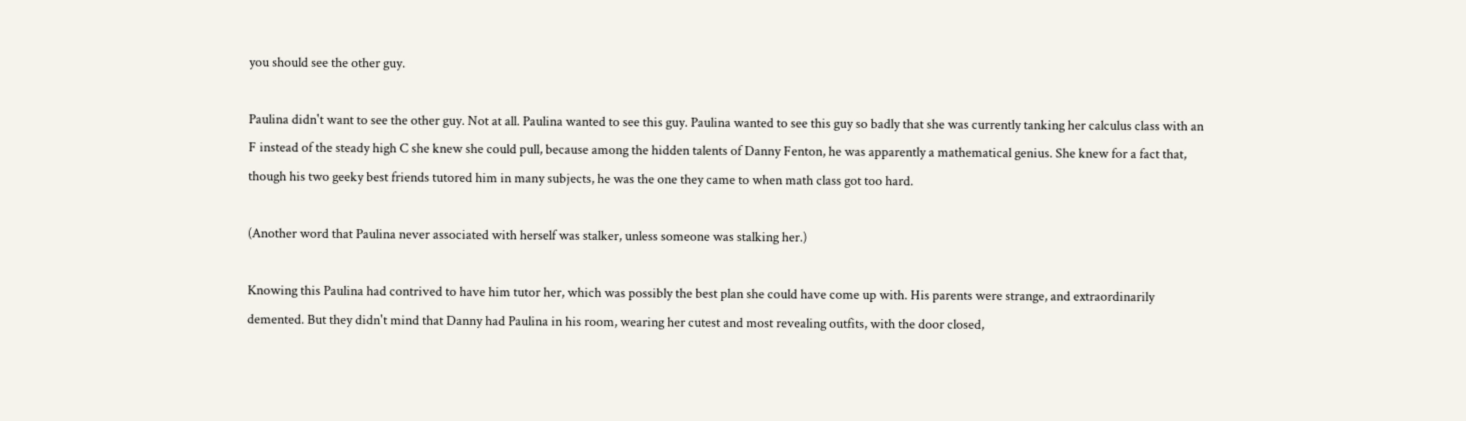you should see the other guy.

Paulina didn't want to see the other guy. Not at all. Paulina wanted to see this guy. Paulina wanted to see this guy so badly that she was currently tanking her calculus class with an F instead of the steady high C she knew she could pull, because among the hidden talents of Danny Fenton, he was apparently a mathematical genius. She knew for a fact that, though his two geeky best friends tutored him in many subjects, he was the one they came to when math class got too hard.

(Another word that Paulina never associated with herself was stalker, unless someone was stalking her.)

Knowing this Paulina had contrived to have him tutor her, which was possibly the best plan she could have come up with. His parents were strange, and extraordinarily demented. But they didn't mind that Danny had Paulina in his room, wearing her cutest and most revealing outfits, with the door closed,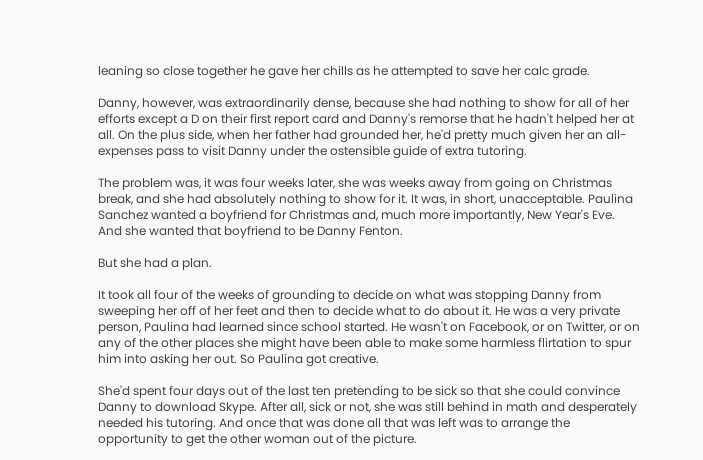leaning so close together he gave her chills as he attempted to save her calc grade.

Danny, however, was extraordinarily dense, because she had nothing to show for all of her efforts except a D on their first report card and Danny's remorse that he hadn't helped her at all. On the plus side, when her father had grounded her, he'd pretty much given her an all-expenses pass to visit Danny under the ostensible guide of extra tutoring.

The problem was, it was four weeks later, she was weeks away from going on Christmas break, and she had absolutely nothing to show for it. It was, in short, unacceptable. Paulina Sanchez wanted a boyfriend for Christmas and, much more importantly, New Year's Eve. And she wanted that boyfriend to be Danny Fenton.

But she had a plan.

It took all four of the weeks of grounding to decide on what was stopping Danny from sweeping her off of her feet and then to decide what to do about it. He was a very private person, Paulina had learned since school started. He wasn't on Facebook, or on Twitter, or on any of the other places she might have been able to make some harmless flirtation to spur him into asking her out. So Paulina got creative.

She'd spent four days out of the last ten pretending to be sick so that she could convince Danny to download Skype. After all, sick or not, she was still behind in math and desperately needed his tutoring. And once that was done all that was left was to arrange the opportunity to get the other woman out of the picture.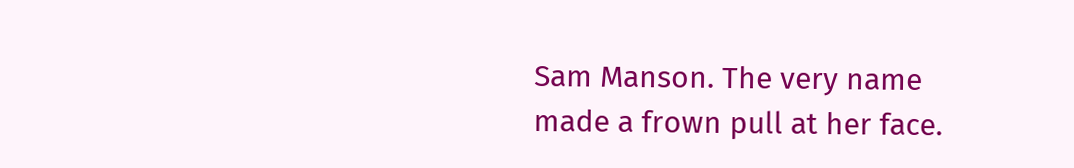Sam Manson. The very name made a frown pull at her face.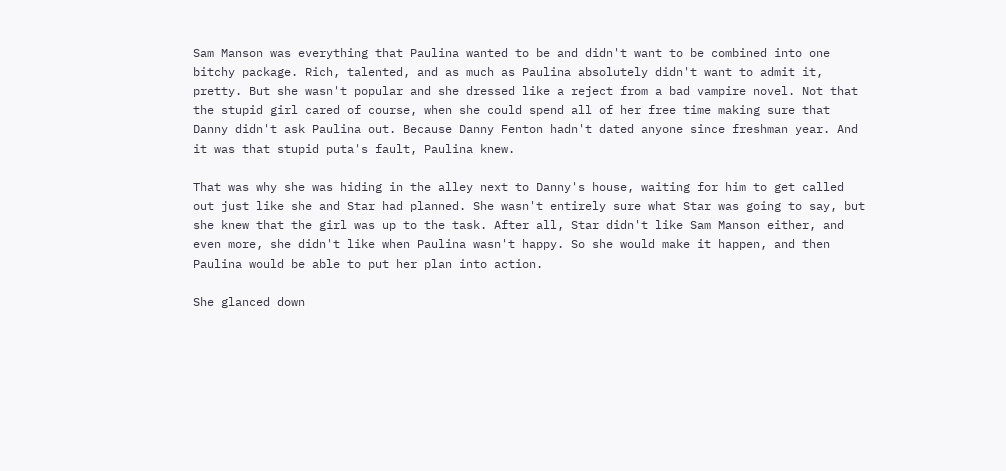Sam Manson was everything that Paulina wanted to be and didn't want to be combined into one bitchy package. Rich, talented, and as much as Paulina absolutely didn't want to admit it, pretty. But she wasn't popular and she dressed like a reject from a bad vampire novel. Not that the stupid girl cared of course, when she could spend all of her free time making sure that Danny didn't ask Paulina out. Because Danny Fenton hadn't dated anyone since freshman year. And it was that stupid puta's fault, Paulina knew.

That was why she was hiding in the alley next to Danny's house, waiting for him to get called out just like she and Star had planned. She wasn't entirely sure what Star was going to say, but she knew that the girl was up to the task. After all, Star didn't like Sam Manson either, and even more, she didn't like when Paulina wasn't happy. So she would make it happen, and then Paulina would be able to put her plan into action.

She glanced down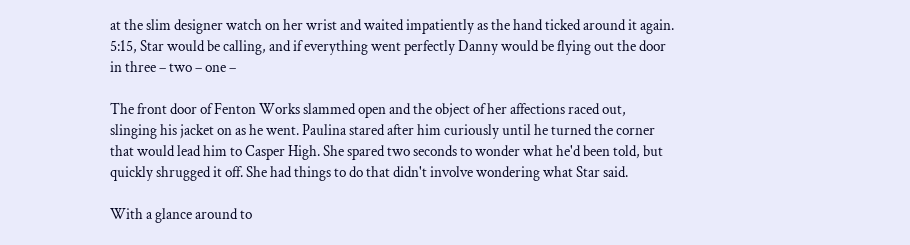at the slim designer watch on her wrist and waited impatiently as the hand ticked around it again. 5:15, Star would be calling, and if everything went perfectly Danny would be flying out the door in three – two – one –

The front door of Fenton Works slammed open and the object of her affections raced out, slinging his jacket on as he went. Paulina stared after him curiously until he turned the corner that would lead him to Casper High. She spared two seconds to wonder what he'd been told, but quickly shrugged it off. She had things to do that didn't involve wondering what Star said.

With a glance around to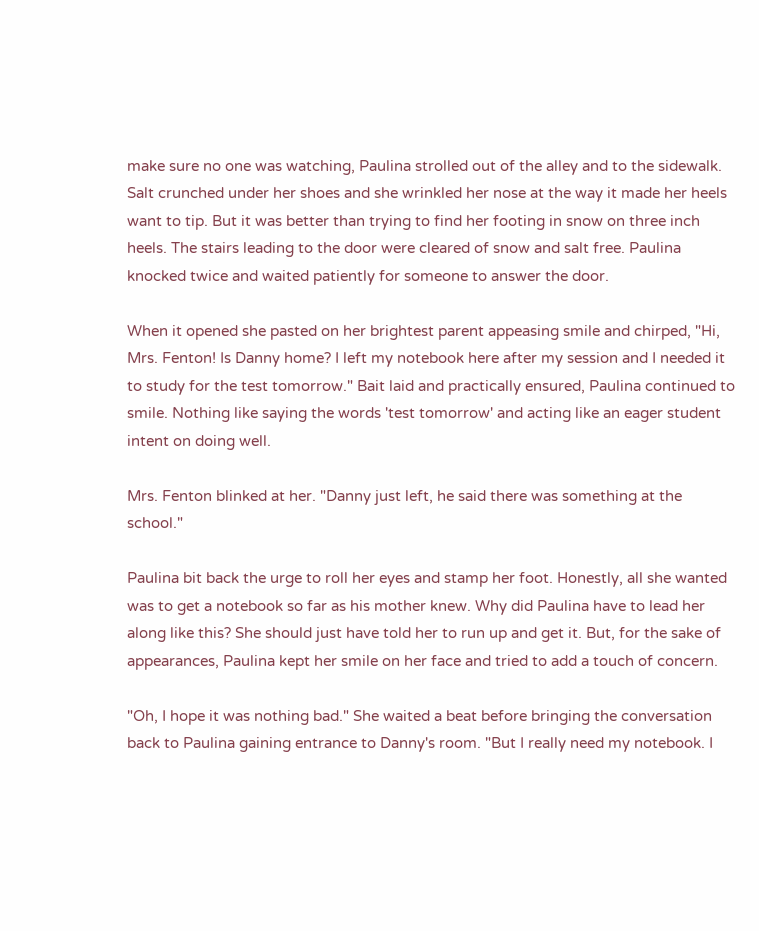make sure no one was watching, Paulina strolled out of the alley and to the sidewalk. Salt crunched under her shoes and she wrinkled her nose at the way it made her heels want to tip. But it was better than trying to find her footing in snow on three inch heels. The stairs leading to the door were cleared of snow and salt free. Paulina knocked twice and waited patiently for someone to answer the door.

When it opened she pasted on her brightest parent appeasing smile and chirped, "Hi, Mrs. Fenton! Is Danny home? I left my notebook here after my session and I needed it to study for the test tomorrow." Bait laid and practically ensured, Paulina continued to smile. Nothing like saying the words 'test tomorrow' and acting like an eager student intent on doing well.

Mrs. Fenton blinked at her. "Danny just left, he said there was something at the school."

Paulina bit back the urge to roll her eyes and stamp her foot. Honestly, all she wanted was to get a notebook so far as his mother knew. Why did Paulina have to lead her along like this? She should just have told her to run up and get it. But, for the sake of appearances, Paulina kept her smile on her face and tried to add a touch of concern.

"Oh, I hope it was nothing bad." She waited a beat before bringing the conversation back to Paulina gaining entrance to Danny's room. "But I really need my notebook. I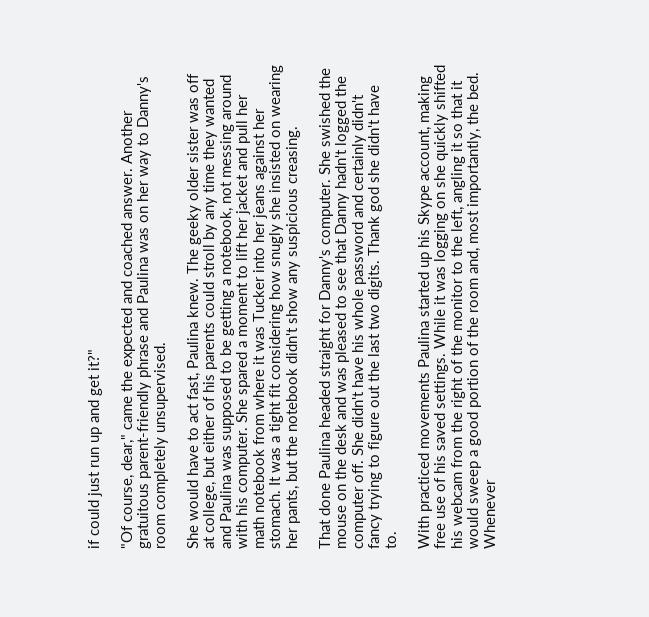if could just run up and get it?"

"Of course, dear," came the expected and coached answer. Another gratuitous parent-friendly phrase and Paulina was on her way to Danny's room completely unsupervised.

She would have to act fast, Paulina knew. The geeky older sister was off at college, but either of his parents could stroll by any time they wanted and Paulina was supposed to be getting a notebook, not messing around with his computer. She spared a moment to lift her jacket and pull her math notebook from where it was Tucker into her jeans against her stomach. It was a tight fit considering how snugly she insisted on wearing her pants, but the notebook didn't show any suspicious creasing.

That done Paulina headed straight for Danny's computer. She swished the mouse on the desk and was pleased to see that Danny hadn't logged the computer off. She didn't have his whole password and certainly didn't fancy trying to figure out the last two digits. Thank god she didn't have to.

With practiced movements Paulina started up his Skype account, making free use of his saved settings. While it was logging on she quickly shifted his webcam from the right of the monitor to the left, angling it so that it would sweep a good portion of the room and, most importantly, the bed. Whenever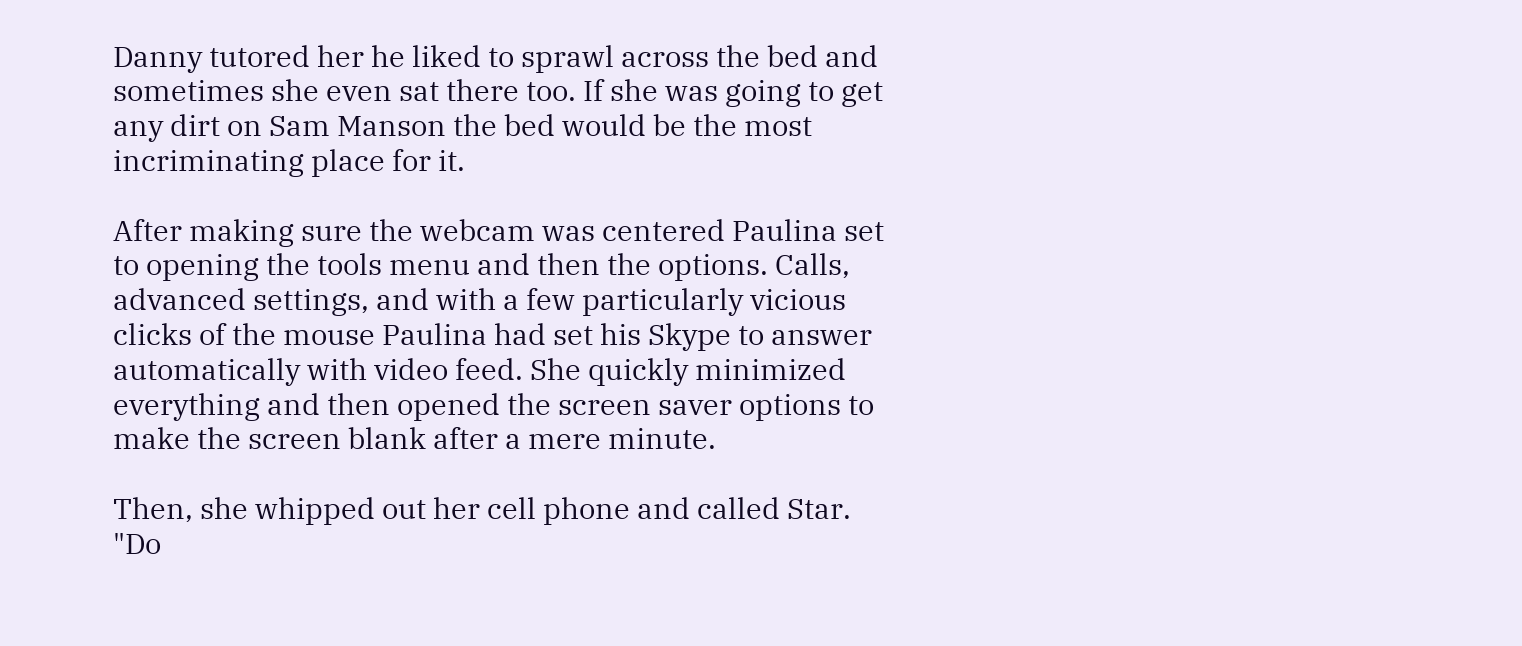Danny tutored her he liked to sprawl across the bed and sometimes she even sat there too. If she was going to get any dirt on Sam Manson the bed would be the most incriminating place for it.

After making sure the webcam was centered Paulina set to opening the tools menu and then the options. Calls, advanced settings, and with a few particularly vicious clicks of the mouse Paulina had set his Skype to answer automatically with video feed. She quickly minimized everything and then opened the screen saver options to make the screen blank after a mere minute.

Then, she whipped out her cell phone and called Star. "Do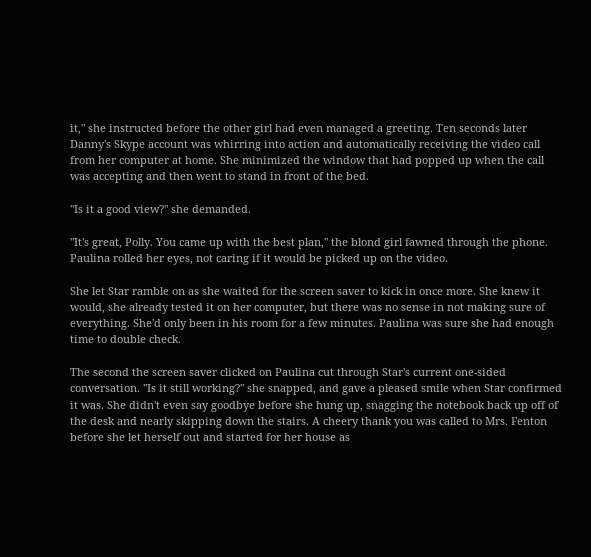it," she instructed before the other girl had even managed a greeting. Ten seconds later Danny's Skype account was whirring into action and automatically receiving the video call from her computer at home. She minimized the window that had popped up when the call was accepting and then went to stand in front of the bed.

"Is it a good view?" she demanded.

"It's great, Polly. You came up with the best plan," the blond girl fawned through the phone. Paulina rolled her eyes, not caring if it would be picked up on the video.

She let Star ramble on as she waited for the screen saver to kick in once more. She knew it would, she already tested it on her computer, but there was no sense in not making sure of everything. She'd only been in his room for a few minutes. Paulina was sure she had enough time to double check.

The second the screen saver clicked on Paulina cut through Star's current one-sided conversation. "Is it still working?" she snapped, and gave a pleased smile when Star confirmed it was. She didn't even say goodbye before she hung up, snagging the notebook back up off of the desk and nearly skipping down the stairs. A cheery thank you was called to Mrs. Fenton before she let herself out and started for her house as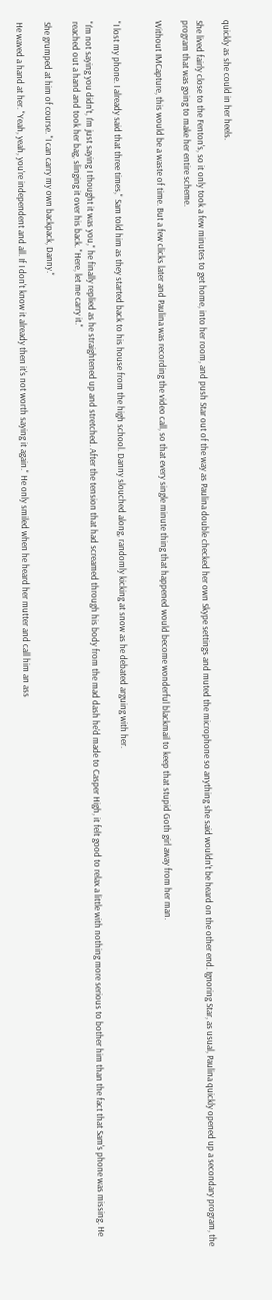quickly as she could in her heels.

She lived fairly close to the Fenton's, so it only took a few minutes to get home, into her room, and push Star out of the way as Paulina double checked her own Skype settings and muted the microphone so anything she said wouldn't be heard on the other end. Ignoring Star, as usual, Paulina quickly opened up a secondary program, the program that was going to make her entire scheme.

Without IMCapture, this would be a waste of time. But a few clicks later and Paulina was recording the video call, so that every single minute thing that happened would become wonderful blackmail to keep that stupid Goth girl away from her man.


"I lost my phone. I already said that three times," Sam told him as they started back to his house from the high school. Danny slouched along, randomly kicking at snow as he debated arguing with her.

"I'm not saying you didn't, I'm just saying I thought it was you," he finally replied as he straightened up and stretched. After the tension that had screamed through his body from the mad dash he'd made to Casper High, it felt good to relax a little with nothing more serious to bother him than the fact that Sam's phone was missing. He reached out a hand and took her bag, slinging it over his back. "Here, let me carry it."

She grumped at him of course. "I can carry my own backpack, Danny."

He waved a hand at her. "Yeah, yeah, you're independent and all. If I don't know it already then it's not worth saying it again." He only smiled when he heard her mutter and call him an ass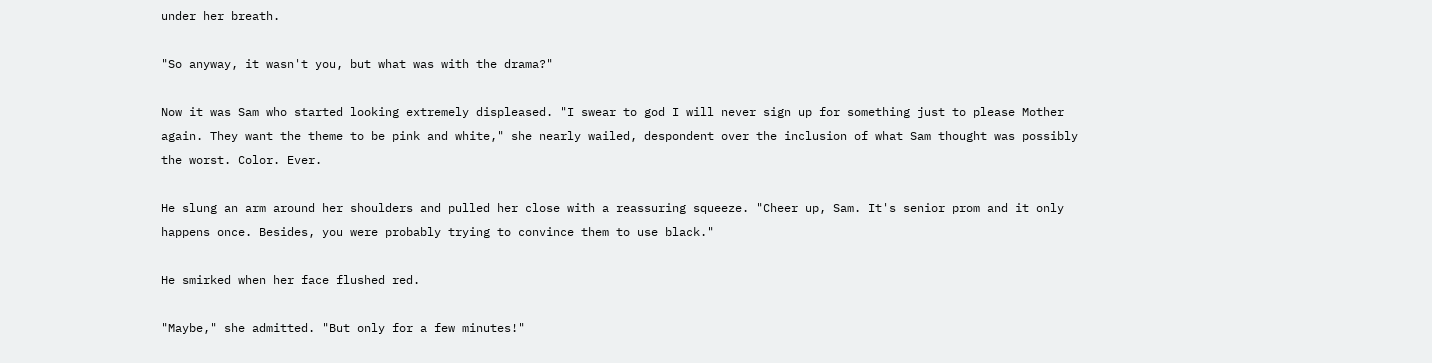under her breath.

"So anyway, it wasn't you, but what was with the drama?"

Now it was Sam who started looking extremely displeased. "I swear to god I will never sign up for something just to please Mother again. They want the theme to be pink and white," she nearly wailed, despondent over the inclusion of what Sam thought was possibly the worst. Color. Ever.

He slung an arm around her shoulders and pulled her close with a reassuring squeeze. "Cheer up, Sam. It's senior prom and it only happens once. Besides, you were probably trying to convince them to use black."

He smirked when her face flushed red.

"Maybe," she admitted. "But only for a few minutes!"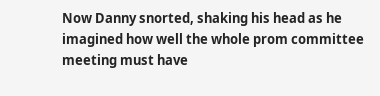Now Danny snorted, shaking his head as he imagined how well the whole prom committee meeting must have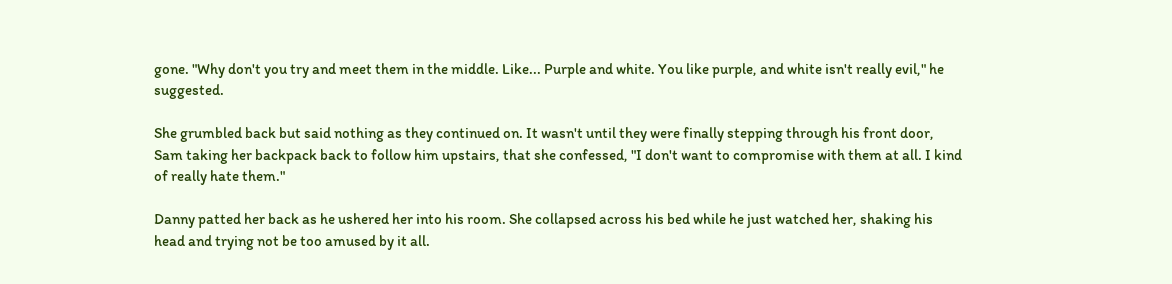gone. "Why don't you try and meet them in the middle. Like... Purple and white. You like purple, and white isn't really evil," he suggested.

She grumbled back but said nothing as they continued on. It wasn't until they were finally stepping through his front door, Sam taking her backpack back to follow him upstairs, that she confessed, "I don't want to compromise with them at all. I kind of really hate them."

Danny patted her back as he ushered her into his room. She collapsed across his bed while he just watched her, shaking his head and trying not be too amused by it all.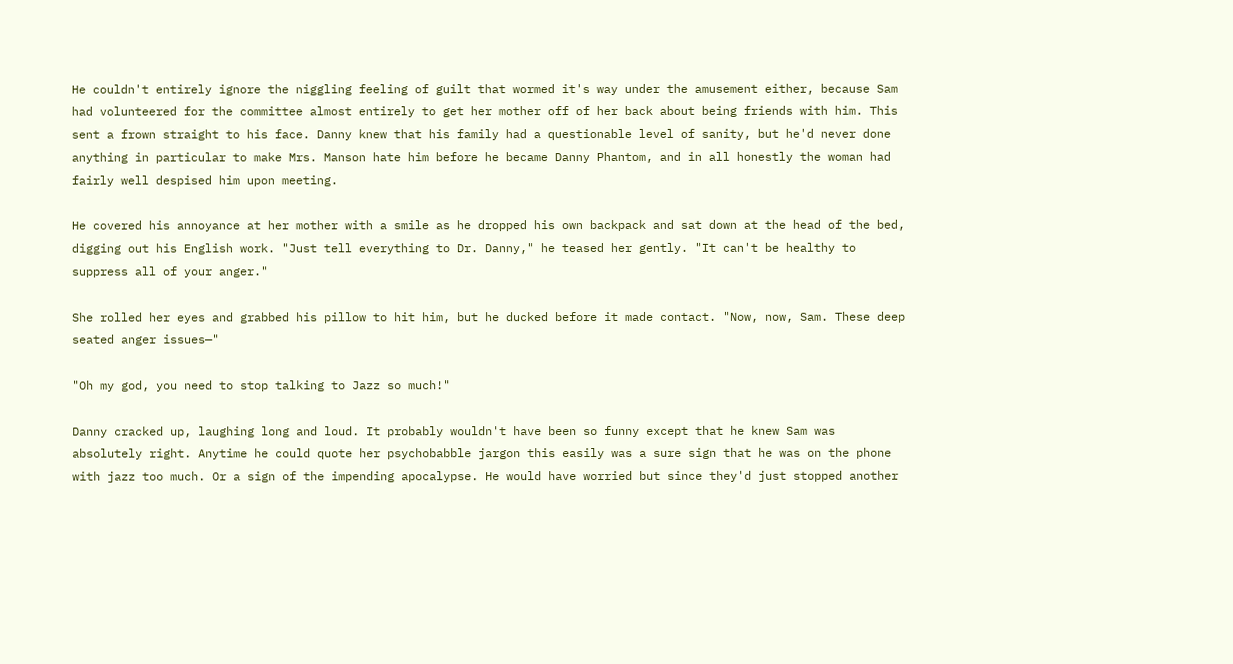He couldn't entirely ignore the niggling feeling of guilt that wormed it's way under the amusement either, because Sam had volunteered for the committee almost entirely to get her mother off of her back about being friends with him. This sent a frown straight to his face. Danny knew that his family had a questionable level of sanity, but he'd never done anything in particular to make Mrs. Manson hate him before he became Danny Phantom, and in all honestly the woman had fairly well despised him upon meeting.

He covered his annoyance at her mother with a smile as he dropped his own backpack and sat down at the head of the bed, digging out his English work. "Just tell everything to Dr. Danny," he teased her gently. "It can't be healthy to suppress all of your anger."

She rolled her eyes and grabbed his pillow to hit him, but he ducked before it made contact. "Now, now, Sam. These deep seated anger issues—"

"Oh my god, you need to stop talking to Jazz so much!"

Danny cracked up, laughing long and loud. It probably wouldn't have been so funny except that he knew Sam was absolutely right. Anytime he could quote her psychobabble jargon this easily was a sure sign that he was on the phone with jazz too much. Or a sign of the impending apocalypse. He would have worried but since they'd just stopped another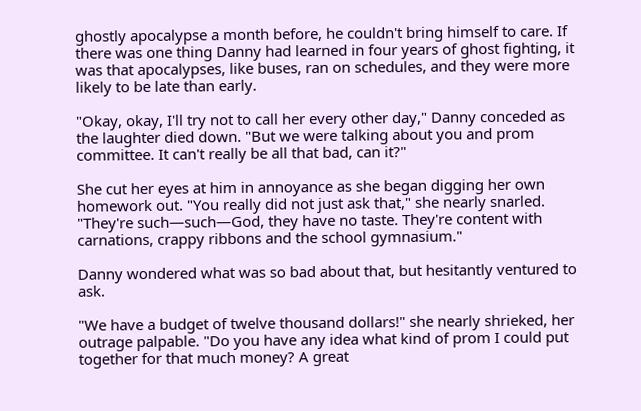ghostly apocalypse a month before, he couldn't bring himself to care. If there was one thing Danny had learned in four years of ghost fighting, it was that apocalypses, like buses, ran on schedules, and they were more likely to be late than early.

"Okay, okay, I'll try not to call her every other day," Danny conceded as the laughter died down. "But we were talking about you and prom committee. It can't really be all that bad, can it?"

She cut her eyes at him in annoyance as she began digging her own homework out. "You really did not just ask that," she nearly snarled. "They're such—such—God, they have no taste. They're content with carnations, crappy ribbons and the school gymnasium."

Danny wondered what was so bad about that, but hesitantly ventured to ask.

"We have a budget of twelve thousand dollars!" she nearly shrieked, her outrage palpable. "Do you have any idea what kind of prom I could put together for that much money? A great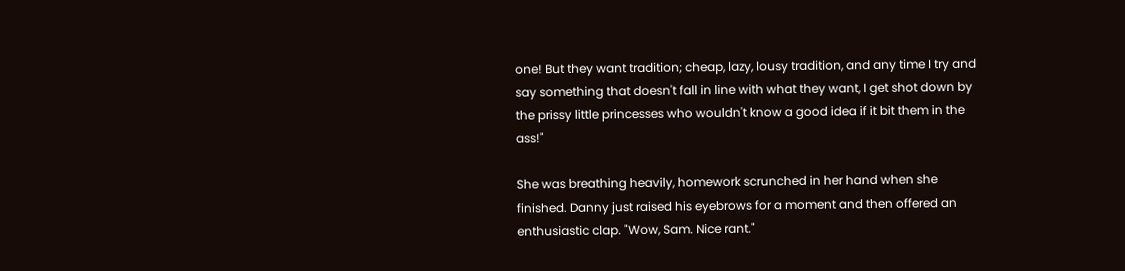one! But they want tradition; cheap, lazy, lousy tradition, and any time I try and say something that doesn't fall in line with what they want, I get shot down by the prissy little princesses who wouldn't know a good idea if it bit them in the ass!"

She was breathing heavily, homework scrunched in her hand when she finished. Danny just raised his eyebrows for a moment and then offered an enthusiastic clap. "Wow, Sam. Nice rant."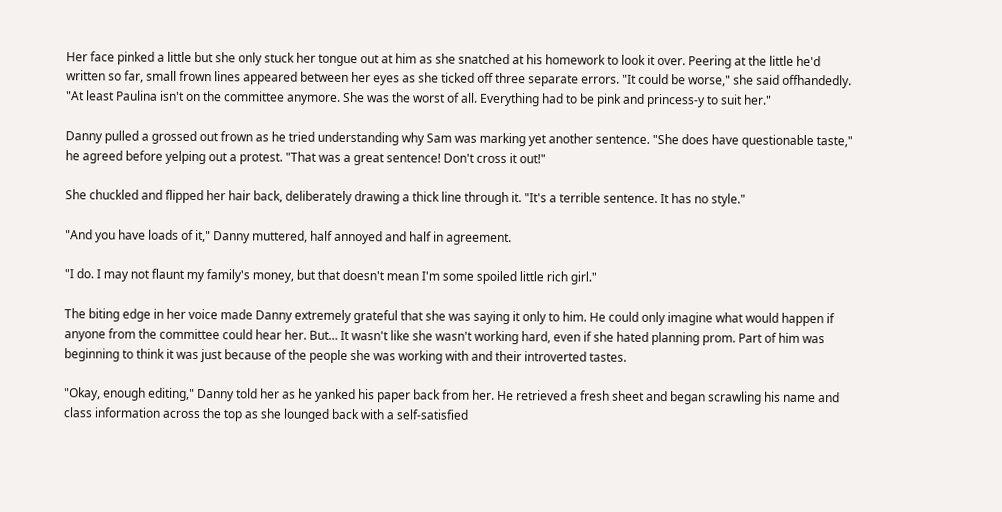Her face pinked a little but she only stuck her tongue out at him as she snatched at his homework to look it over. Peering at the little he'd written so far, small frown lines appeared between her eyes as she ticked off three separate errors. "It could be worse," she said offhandedly. "At least Paulina isn't on the committee anymore. She was the worst of all. Everything had to be pink and princess-y to suit her."

Danny pulled a grossed out frown as he tried understanding why Sam was marking yet another sentence. "She does have questionable taste," he agreed before yelping out a protest. "That was a great sentence! Don't cross it out!"

She chuckled and flipped her hair back, deliberately drawing a thick line through it. "It's a terrible sentence. It has no style."

"And you have loads of it," Danny muttered, half annoyed and half in agreement.

"I do. I may not flaunt my family's money, but that doesn't mean I'm some spoiled little rich girl."

The biting edge in her voice made Danny extremely grateful that she was saying it only to him. He could only imagine what would happen if anyone from the committee could hear her. But… It wasn't like she wasn't working hard, even if she hated planning prom. Part of him was beginning to think it was just because of the people she was working with and their introverted tastes.

"Okay, enough editing," Danny told her as he yanked his paper back from her. He retrieved a fresh sheet and began scrawling his name and class information across the top as she lounged back with a self-satisfied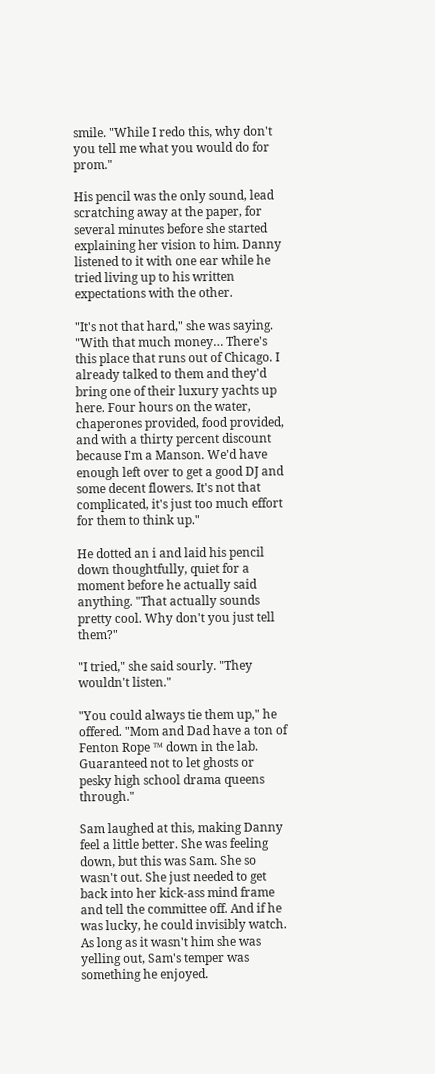smile. "While I redo this, why don't you tell me what you would do for prom."

His pencil was the only sound, lead scratching away at the paper, for several minutes before she started explaining her vision to him. Danny listened to it with one ear while he tried living up to his written expectations with the other.

"It's not that hard," she was saying. "With that much money… There's this place that runs out of Chicago. I already talked to them and they'd bring one of their luxury yachts up here. Four hours on the water, chaperones provided, food provided, and with a thirty percent discount because I'm a Manson. We'd have enough left over to get a good DJ and some decent flowers. It's not that complicated, it's just too much effort for them to think up."

He dotted an i and laid his pencil down thoughtfully, quiet for a moment before he actually said anything. "That actually sounds pretty cool. Why don't you just tell them?"

"I tried," she said sourly. "They wouldn't listen."

"You could always tie them up," he offered. "Mom and Dad have a ton of Fenton Rope ™ down in the lab. Guaranteed not to let ghosts or pesky high school drama queens through."

Sam laughed at this, making Danny feel a little better. She was feeling down, but this was Sam. She so wasn't out. She just needed to get back into her kick-ass mind frame and tell the committee off. And if he was lucky, he could invisibly watch. As long as it wasn't him she was yelling out, Sam's temper was something he enjoyed.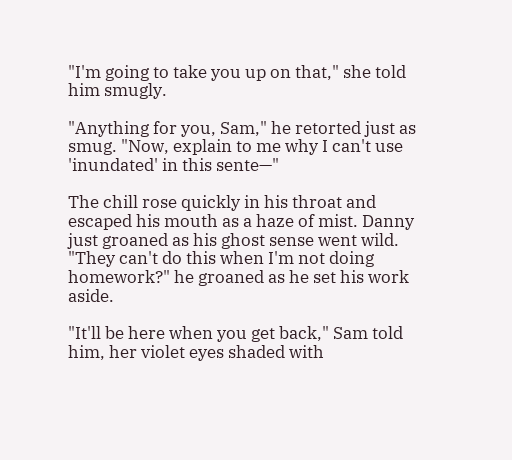"I'm going to take you up on that," she told him smugly.

"Anything for you, Sam," he retorted just as smug. "Now, explain to me why I can't use 'inundated' in this sente—"

The chill rose quickly in his throat and escaped his mouth as a haze of mist. Danny just groaned as his ghost sense went wild. "They can't do this when I'm not doing homework?" he groaned as he set his work aside.

"It'll be here when you get back," Sam told him, her violet eyes shaded with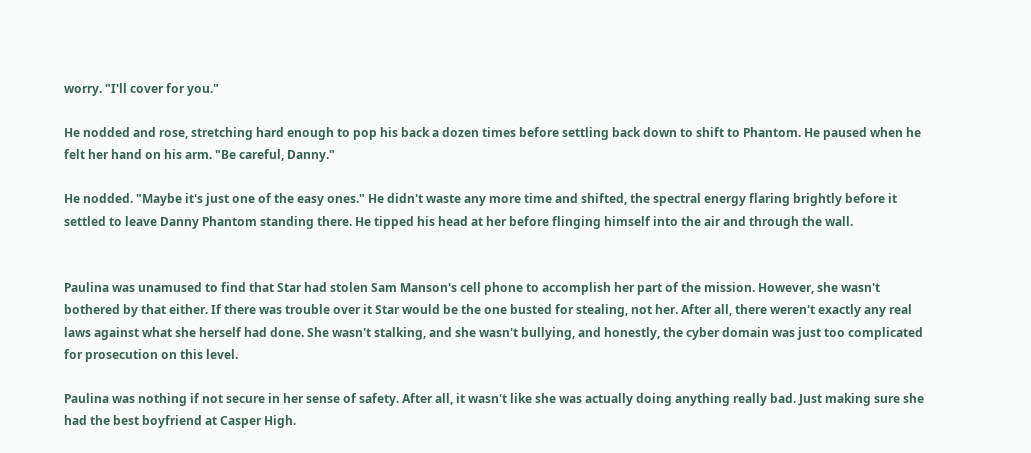worry. "I'll cover for you."

He nodded and rose, stretching hard enough to pop his back a dozen times before settling back down to shift to Phantom. He paused when he felt her hand on his arm. "Be careful, Danny."

He nodded. "Maybe it's just one of the easy ones." He didn't waste any more time and shifted, the spectral energy flaring brightly before it settled to leave Danny Phantom standing there. He tipped his head at her before flinging himself into the air and through the wall.


Paulina was unamused to find that Star had stolen Sam Manson's cell phone to accomplish her part of the mission. However, she wasn't bothered by that either. If there was trouble over it Star would be the one busted for stealing, not her. After all, there weren't exactly any real laws against what she herself had done. She wasn't stalking, and she wasn't bullying, and honestly, the cyber domain was just too complicated for prosecution on this level.

Paulina was nothing if not secure in her sense of safety. After all, it wasn't like she was actually doing anything really bad. Just making sure she had the best boyfriend at Casper High.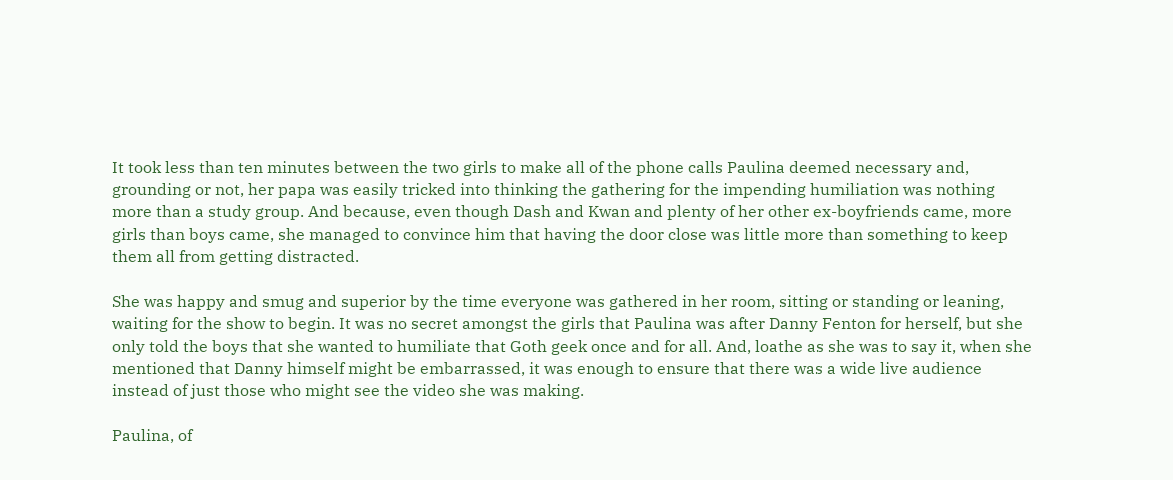It took less than ten minutes between the two girls to make all of the phone calls Paulina deemed necessary and, grounding or not, her papa was easily tricked into thinking the gathering for the impending humiliation was nothing more than a study group. And because, even though Dash and Kwan and plenty of her other ex-boyfriends came, more girls than boys came, she managed to convince him that having the door close was little more than something to keep them all from getting distracted.

She was happy and smug and superior by the time everyone was gathered in her room, sitting or standing or leaning, waiting for the show to begin. It was no secret amongst the girls that Paulina was after Danny Fenton for herself, but she only told the boys that she wanted to humiliate that Goth geek once and for all. And, loathe as she was to say it, when she mentioned that Danny himself might be embarrassed, it was enough to ensure that there was a wide live audience instead of just those who might see the video she was making.

Paulina, of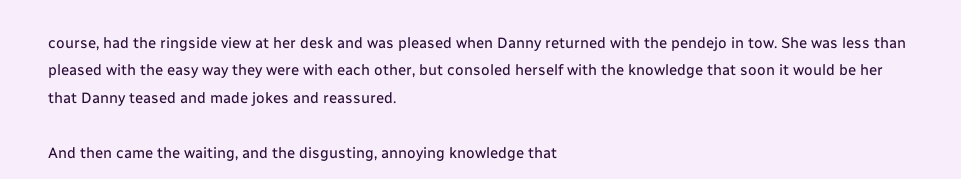course, had the ringside view at her desk and was pleased when Danny returned with the pendejo in tow. She was less than pleased with the easy way they were with each other, but consoled herself with the knowledge that soon it would be her that Danny teased and made jokes and reassured.

And then came the waiting, and the disgusting, annoying knowledge that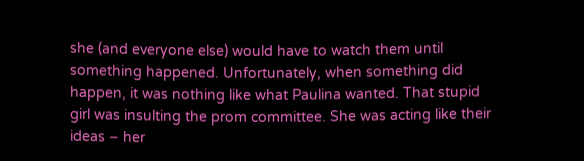she (and everyone else) would have to watch them until something happened. Unfortunately, when something did happen, it was nothing like what Paulina wanted. That stupid girl was insulting the prom committee. She was acting like their ideas – her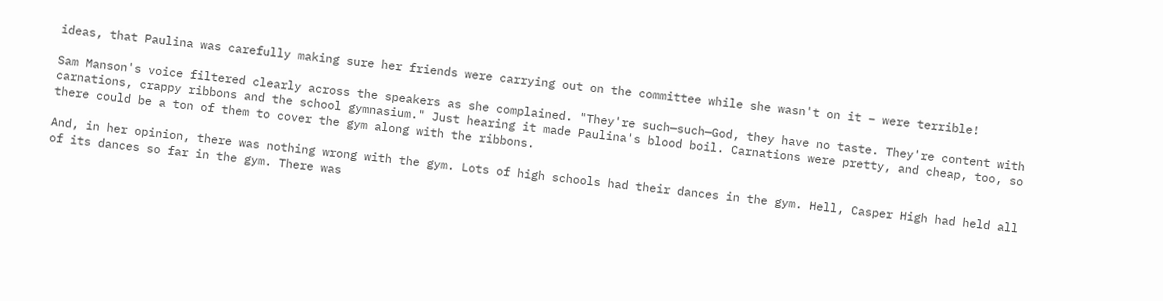ideas, that Paulina was carefully making sure her friends were carrying out on the committee while she wasn't on it – were terrible!

Sam Manson's voice filtered clearly across the speakers as she complained. "They're such—such—God, they have no taste. They're content with carnations, crappy ribbons and the school gymnasium." Just hearing it made Paulina's blood boil. Carnations were pretty, and cheap, too, so there could be a ton of them to cover the gym along with the ribbons.

And, in her opinion, there was nothing wrong with the gym. Lots of high schools had their dances in the gym. Hell, Casper High had held all of its dances so far in the gym. There was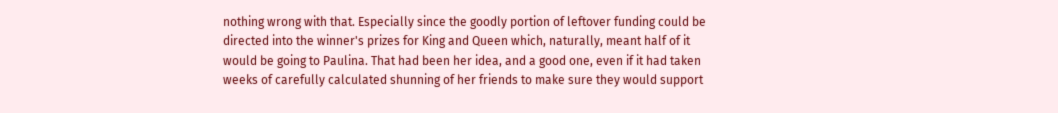nothing wrong with that. Especially since the goodly portion of leftover funding could be directed into the winner's prizes for King and Queen which, naturally, meant half of it would be going to Paulina. That had been her idea, and a good one, even if it had taken weeks of carefully calculated shunning of her friends to make sure they would support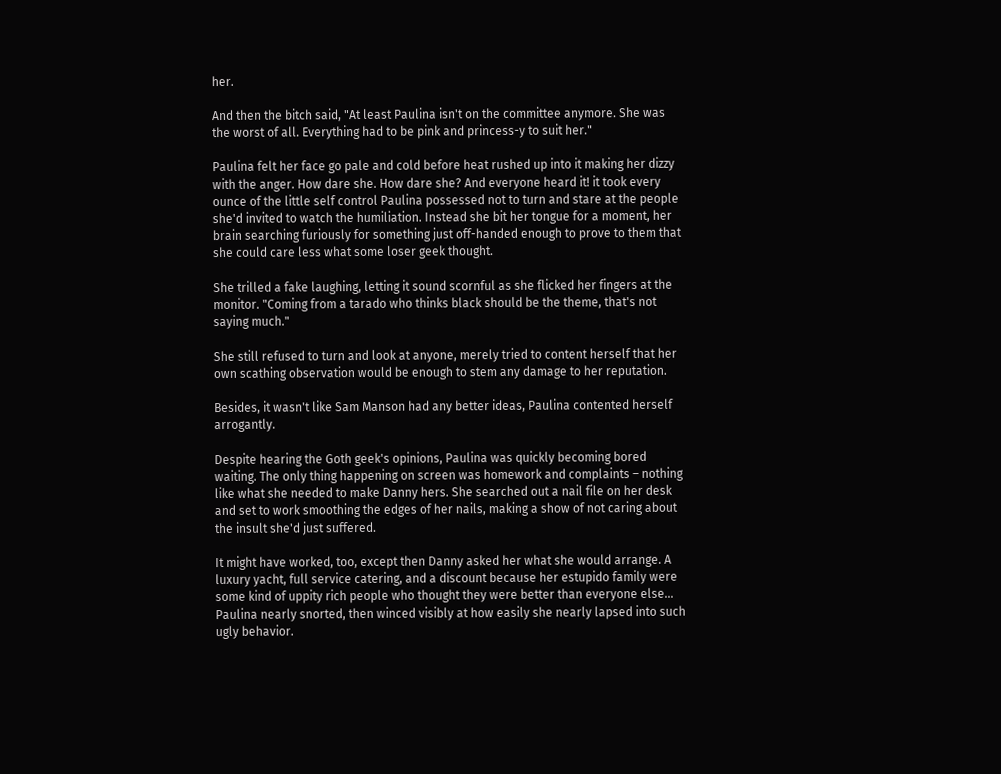her.

And then the bitch said, "At least Paulina isn't on the committee anymore. She was the worst of all. Everything had to be pink and princess-y to suit her."

Paulina felt her face go pale and cold before heat rushed up into it making her dizzy with the anger. How dare she. How dare she? And everyone heard it! it took every ounce of the little self control Paulina possessed not to turn and stare at the people she'd invited to watch the humiliation. Instead she bit her tongue for a moment, her brain searching furiously for something just off-handed enough to prove to them that she could care less what some loser geek thought.

She trilled a fake laughing, letting it sound scornful as she flicked her fingers at the monitor. "Coming from a tarado who thinks black should be the theme, that's not saying much."

She still refused to turn and look at anyone, merely tried to content herself that her own scathing observation would be enough to stem any damage to her reputation.

Besides, it wasn't like Sam Manson had any better ideas, Paulina contented herself arrogantly.

Despite hearing the Goth geek's opinions, Paulina was quickly becoming bored waiting. The only thing happening on screen was homework and complaints – nothing like what she needed to make Danny hers. She searched out a nail file on her desk and set to work smoothing the edges of her nails, making a show of not caring about the insult she'd just suffered.

It might have worked, too, except then Danny asked her what she would arrange. A luxury yacht, full service catering, and a discount because her estupido family were some kind of uppity rich people who thought they were better than everyone else… Paulina nearly snorted, then winced visibly at how easily she nearly lapsed into such ugly behavior.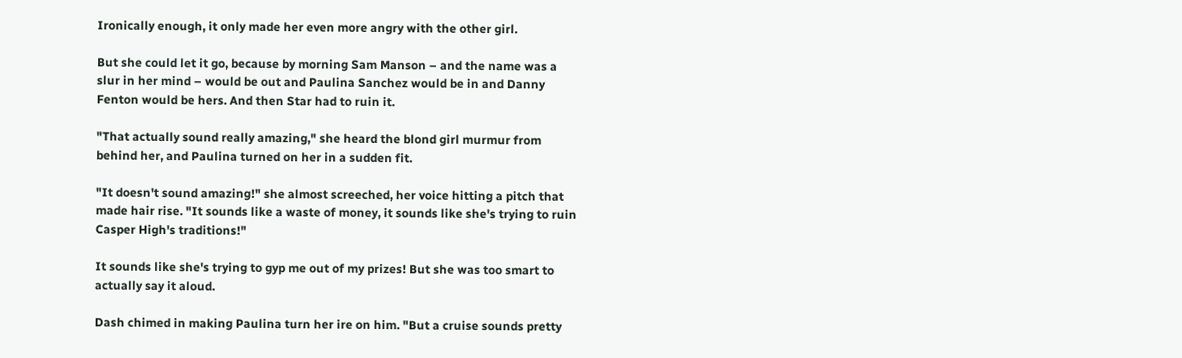Ironically enough, it only made her even more angry with the other girl.

But she could let it go, because by morning Sam Manson – and the name was a slur in her mind – would be out and Paulina Sanchez would be in and Danny Fenton would be hers. And then Star had to ruin it.

"That actually sound really amazing," she heard the blond girl murmur from behind her, and Paulina turned on her in a sudden fit.

"It doesn't sound amazing!" she almost screeched, her voice hitting a pitch that made hair rise. "It sounds like a waste of money, it sounds like she's trying to ruin Casper High's traditions!"

It sounds like she's trying to gyp me out of my prizes! But she was too smart to actually say it aloud.

Dash chimed in making Paulina turn her ire on him. "But a cruise sounds pretty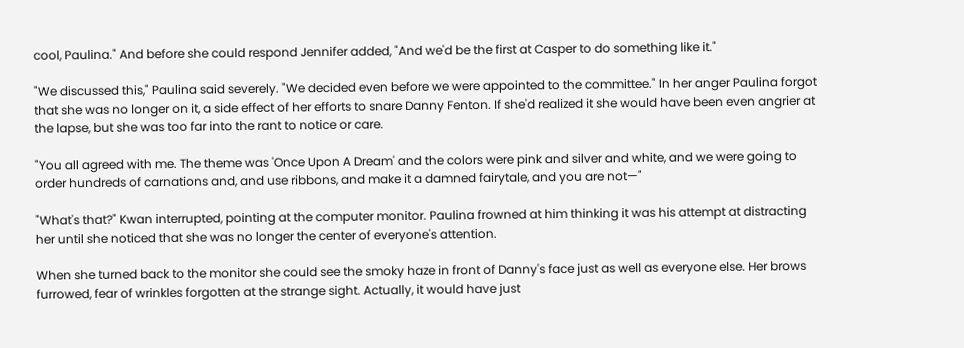cool, Paulina." And before she could respond Jennifer added, "And we'd be the first at Casper to do something like it."

"We discussed this," Paulina said severely. "We decided even before we were appointed to the committee." In her anger Paulina forgot that she was no longer on it, a side effect of her efforts to snare Danny Fenton. If she'd realized it she would have been even angrier at the lapse, but she was too far into the rant to notice or care.

"You all agreed with me. The theme was 'Once Upon A Dream' and the colors were pink and silver and white, and we were going to order hundreds of carnations and, and use ribbons, and make it a damned fairytale, and you are not—"

"What's that?" Kwan interrupted, pointing at the computer monitor. Paulina frowned at him thinking it was his attempt at distracting her until she noticed that she was no longer the center of everyone's attention.

When she turned back to the monitor she could see the smoky haze in front of Danny's face just as well as everyone else. Her brows furrowed, fear of wrinkles forgotten at the strange sight. Actually, it would have just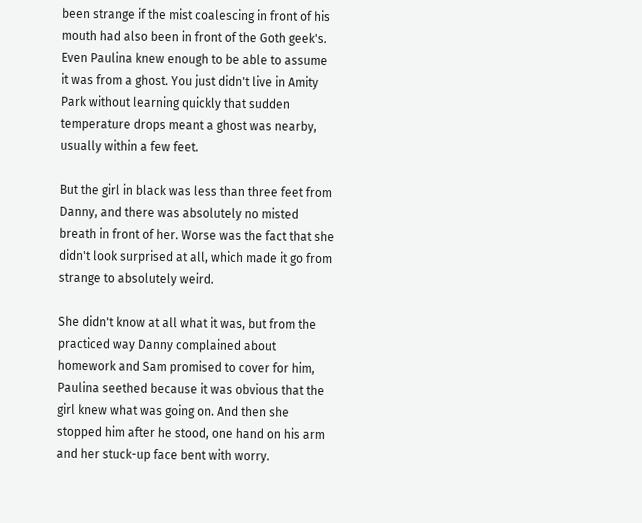been strange if the mist coalescing in front of his mouth had also been in front of the Goth geek's. Even Paulina knew enough to be able to assume it was from a ghost. You just didn't live in Amity Park without learning quickly that sudden temperature drops meant a ghost was nearby, usually within a few feet.

But the girl in black was less than three feet from Danny, and there was absolutely no misted breath in front of her. Worse was the fact that she didn't look surprised at all, which made it go from strange to absolutely weird.

She didn't know at all what it was, but from the practiced way Danny complained about homework and Sam promised to cover for him, Paulina seethed because it was obvious that the girl knew what was going on. And then she stopped him after he stood, one hand on his arm and her stuck-up face bent with worry.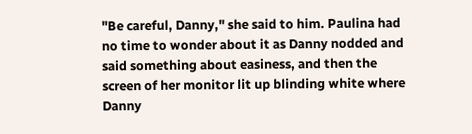"Be careful, Danny," she said to him. Paulina had no time to wonder about it as Danny nodded and said something about easiness, and then the screen of her monitor lit up blinding white where Danny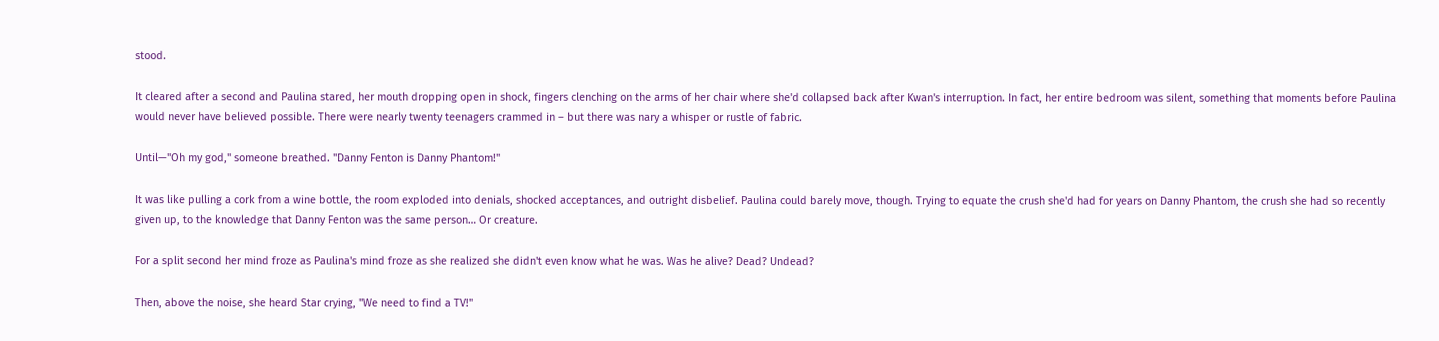stood.

It cleared after a second and Paulina stared, her mouth dropping open in shock, fingers clenching on the arms of her chair where she'd collapsed back after Kwan's interruption. In fact, her entire bedroom was silent, something that moments before Paulina would never have believed possible. There were nearly twenty teenagers crammed in – but there was nary a whisper or rustle of fabric.

Until—"Oh my god," someone breathed. "Danny Fenton is Danny Phantom!"

It was like pulling a cork from a wine bottle, the room exploded into denials, shocked acceptances, and outright disbelief. Paulina could barely move, though. Trying to equate the crush she'd had for years on Danny Phantom, the crush she had so recently given up, to the knowledge that Danny Fenton was the same person… Or creature.

For a split second her mind froze as Paulina's mind froze as she realized she didn't even know what he was. Was he alive? Dead? Undead?

Then, above the noise, she heard Star crying, "We need to find a TV!"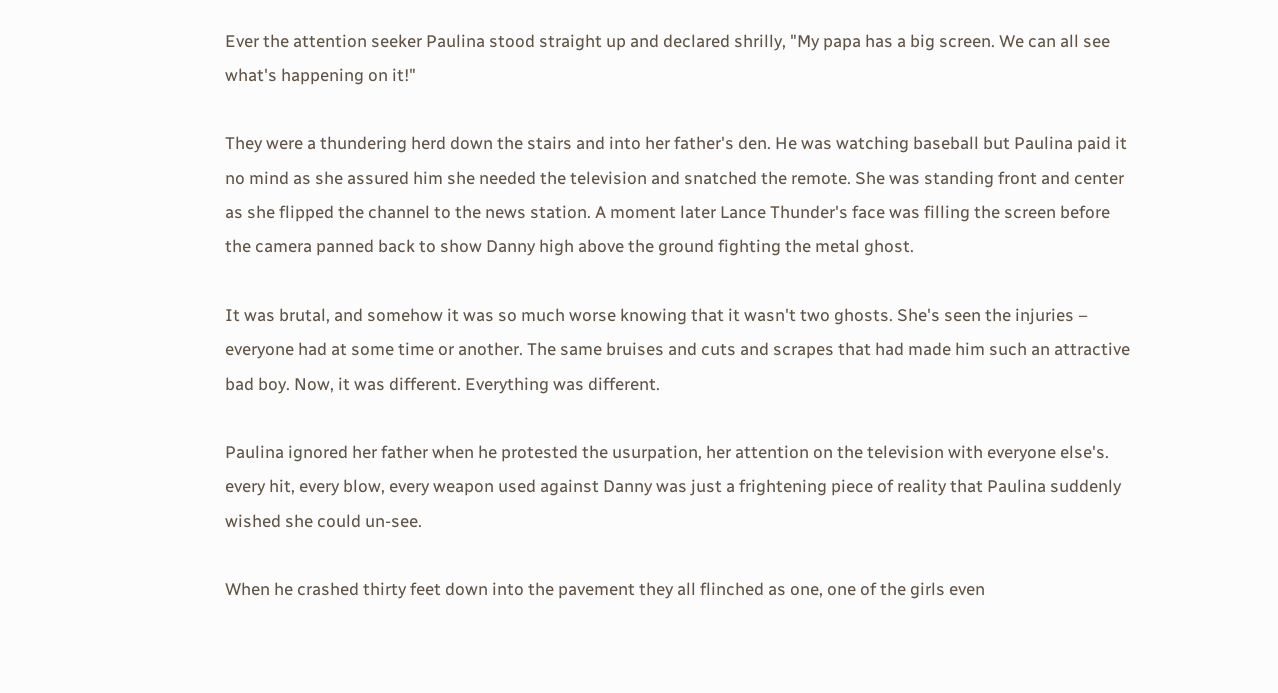Ever the attention seeker Paulina stood straight up and declared shrilly, "My papa has a big screen. We can all see what's happening on it!"

They were a thundering herd down the stairs and into her father's den. He was watching baseball but Paulina paid it no mind as she assured him she needed the television and snatched the remote. She was standing front and center as she flipped the channel to the news station. A moment later Lance Thunder's face was filling the screen before the camera panned back to show Danny high above the ground fighting the metal ghost.

It was brutal, and somehow it was so much worse knowing that it wasn't two ghosts. She's seen the injuries – everyone had at some time or another. The same bruises and cuts and scrapes that had made him such an attractive bad boy. Now, it was different. Everything was different.

Paulina ignored her father when he protested the usurpation, her attention on the television with everyone else's. every hit, every blow, every weapon used against Danny was just a frightening piece of reality that Paulina suddenly wished she could un-see.

When he crashed thirty feet down into the pavement they all flinched as one, one of the girls even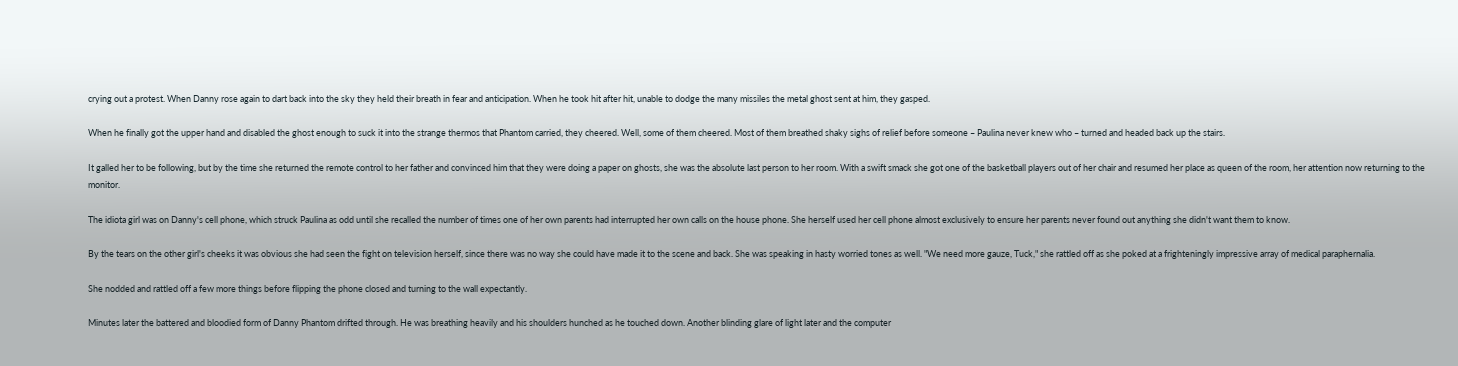crying out a protest. When Danny rose again to dart back into the sky they held their breath in fear and anticipation. When he took hit after hit, unable to dodge the many missiles the metal ghost sent at him, they gasped.

When he finally got the upper hand and disabled the ghost enough to suck it into the strange thermos that Phantom carried, they cheered. Well, some of them cheered. Most of them breathed shaky sighs of relief before someone – Paulina never knew who – turned and headed back up the stairs.

It galled her to be following, but by the time she returned the remote control to her father and convinced him that they were doing a paper on ghosts, she was the absolute last person to her room. With a swift smack she got one of the basketball players out of her chair and resumed her place as queen of the room, her attention now returning to the monitor.

The idiota girl was on Danny's cell phone, which struck Paulina as odd until she recalled the number of times one of her own parents had interrupted her own calls on the house phone. She herself used her cell phone almost exclusively to ensure her parents never found out anything she didn't want them to know.

By the tears on the other girl's cheeks it was obvious she had seen the fight on television herself, since there was no way she could have made it to the scene and back. She was speaking in hasty worried tones as well. "We need more gauze, Tuck," she rattled off as she poked at a frighteningly impressive array of medical paraphernalia.

She nodded and rattled off a few more things before flipping the phone closed and turning to the wall expectantly.

Minutes later the battered and bloodied form of Danny Phantom drifted through. He was breathing heavily and his shoulders hunched as he touched down. Another blinding glare of light later and the computer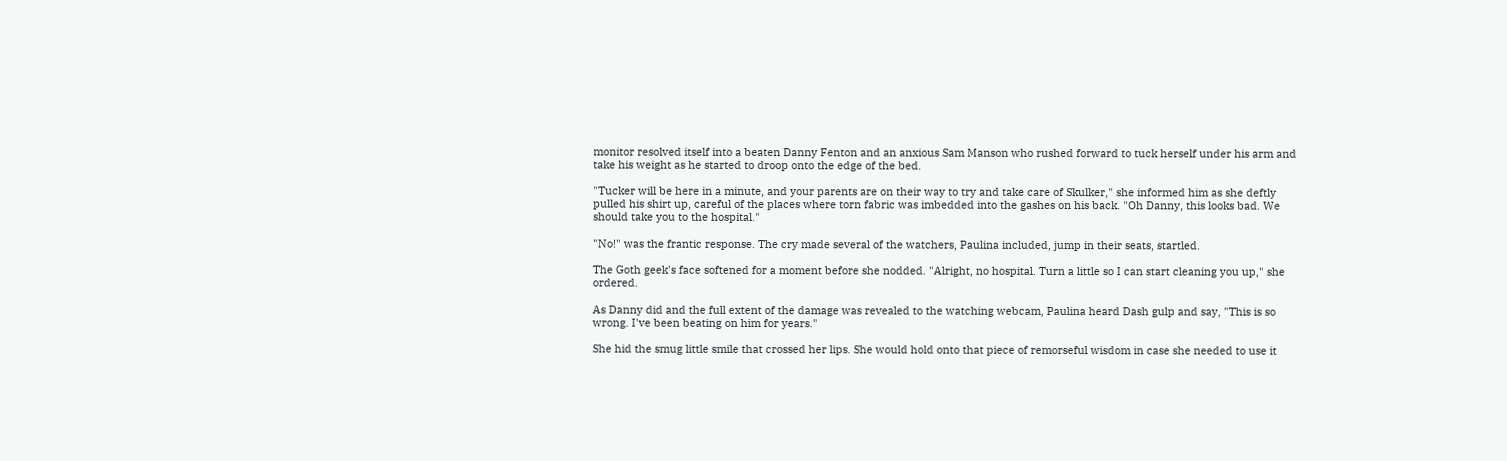monitor resolved itself into a beaten Danny Fenton and an anxious Sam Manson who rushed forward to tuck herself under his arm and take his weight as he started to droop onto the edge of the bed.

"Tucker will be here in a minute, and your parents are on their way to try and take care of Skulker," she informed him as she deftly pulled his shirt up, careful of the places where torn fabric was imbedded into the gashes on his back. "Oh Danny, this looks bad. We should take you to the hospital."

"No!" was the frantic response. The cry made several of the watchers, Paulina included, jump in their seats, startled.

The Goth geek's face softened for a moment before she nodded. "Alright, no hospital. Turn a little so I can start cleaning you up," she ordered.

As Danny did and the full extent of the damage was revealed to the watching webcam, Paulina heard Dash gulp and say, "This is so wrong. I've been beating on him for years."

She hid the smug little smile that crossed her lips. She would hold onto that piece of remorseful wisdom in case she needed to use it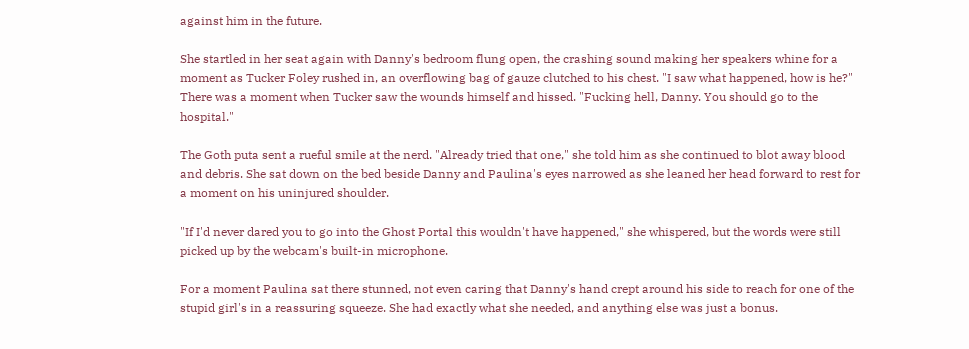against him in the future.

She startled in her seat again with Danny's bedroom flung open, the crashing sound making her speakers whine for a moment as Tucker Foley rushed in, an overflowing bag of gauze clutched to his chest. "I saw what happened, how is he?" There was a moment when Tucker saw the wounds himself and hissed. "Fucking hell, Danny. You should go to the hospital."

The Goth puta sent a rueful smile at the nerd. "Already tried that one," she told him as she continued to blot away blood and debris. She sat down on the bed beside Danny and Paulina's eyes narrowed as she leaned her head forward to rest for a moment on his uninjured shoulder.

"If I'd never dared you to go into the Ghost Portal this wouldn't have happened," she whispered, but the words were still picked up by the webcam's built-in microphone.

For a moment Paulina sat there stunned, not even caring that Danny's hand crept around his side to reach for one of the stupid girl's in a reassuring squeeze. She had exactly what she needed, and anything else was just a bonus.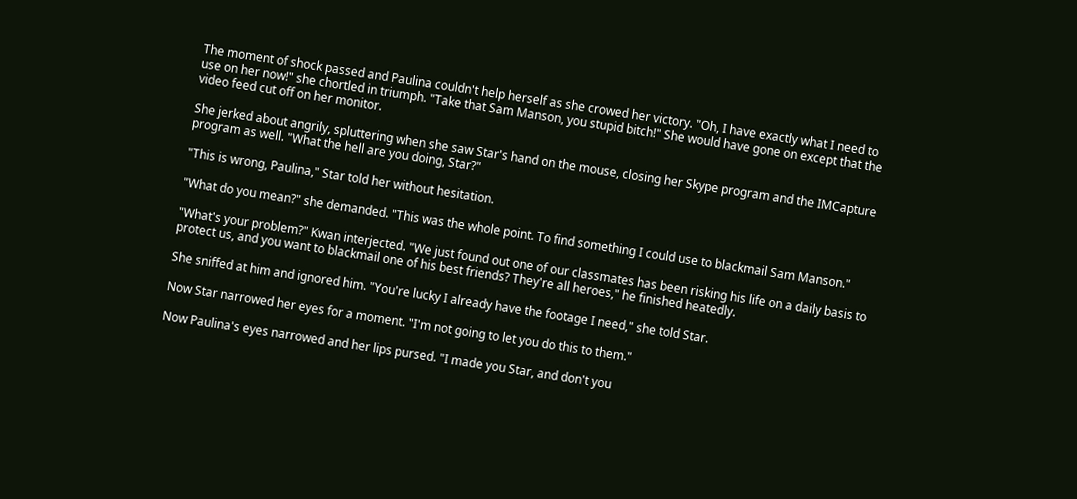The moment of shock passed and Paulina couldn't help herself as she crowed her victory. "Oh, I have exactly what I need to use on her now!" she chortled in triumph. "Take that Sam Manson, you stupid bitch!" She would have gone on except that the video feed cut off on her monitor.

She jerked about angrily, spluttering when she saw Star's hand on the mouse, closing her Skype program and the IMCapture program as well. "What the hell are you doing, Star?"

"This is wrong, Paulina," Star told her without hesitation.

"What do you mean?" she demanded. "This was the whole point. To find something I could use to blackmail Sam Manson."

"What's your problem?" Kwan interjected. "We just found out one of our classmates has been risking his life on a daily basis to protect us, and you want to blackmail one of his best friends? They're all heroes," he finished heatedly.

She sniffed at him and ignored him. "You're lucky I already have the footage I need," she told Star.

Now Star narrowed her eyes for a moment. "I'm not going to let you do this to them."

Now Paulina's eyes narrowed and her lips pursed. "I made you Star, and don't you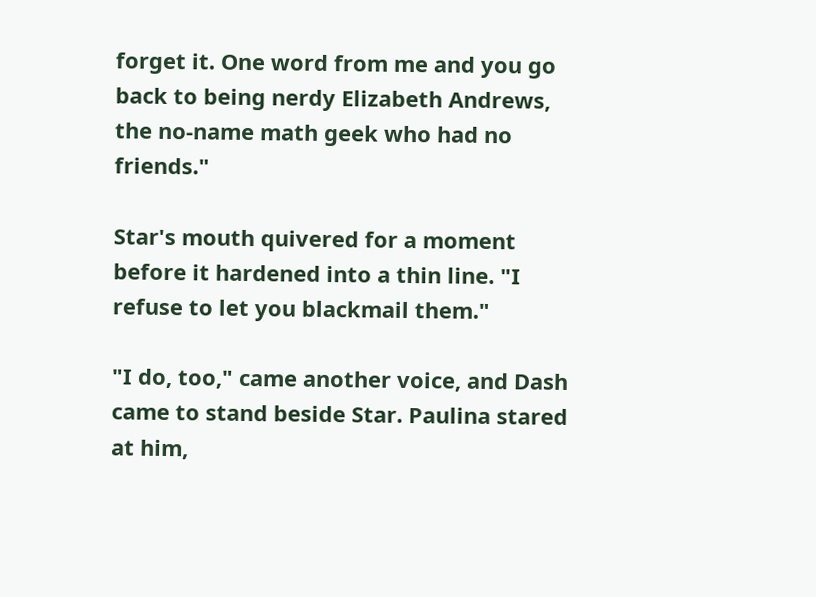forget it. One word from me and you go back to being nerdy Elizabeth Andrews, the no-name math geek who had no friends."

Star's mouth quivered for a moment before it hardened into a thin line. "I refuse to let you blackmail them."

"I do, too," came another voice, and Dash came to stand beside Star. Paulina stared at him,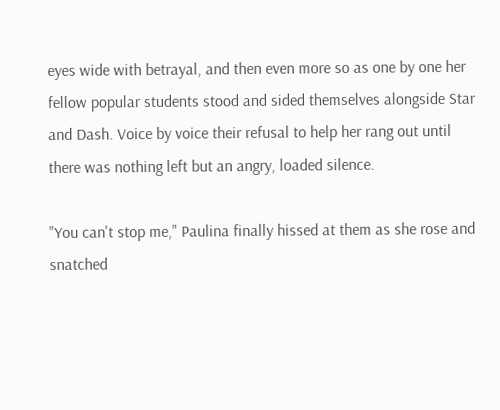eyes wide with betrayal, and then even more so as one by one her fellow popular students stood and sided themselves alongside Star and Dash. Voice by voice their refusal to help her rang out until there was nothing left but an angry, loaded silence.

"You can't stop me," Paulina finally hissed at them as she rose and snatched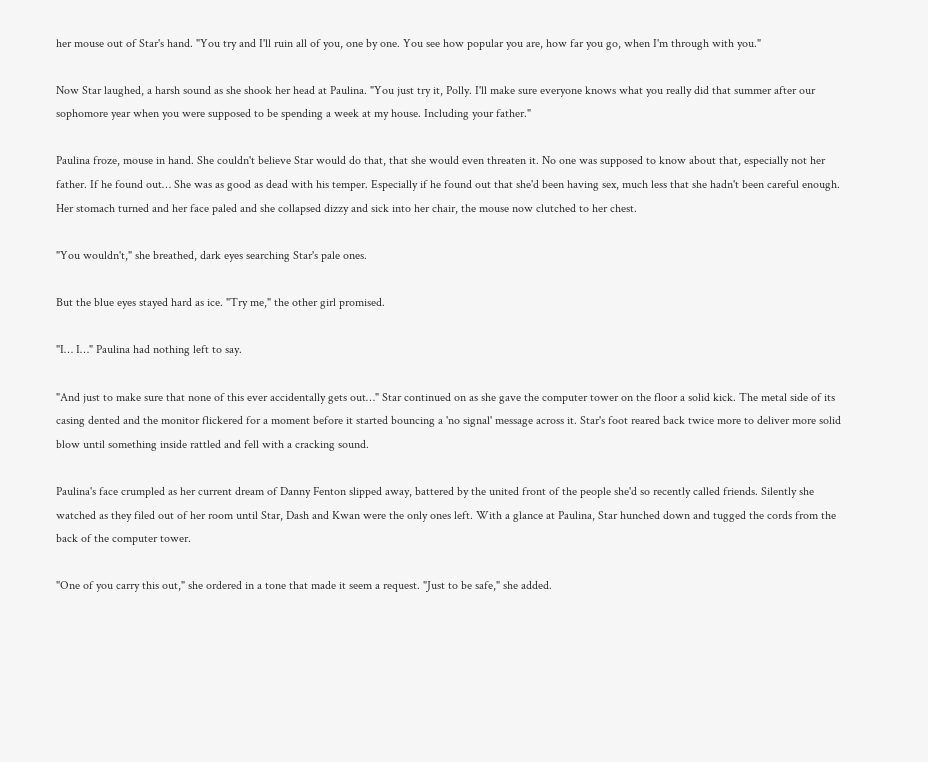her mouse out of Star's hand. "You try and I'll ruin all of you, one by one. You see how popular you are, how far you go, when I'm through with you."

Now Star laughed, a harsh sound as she shook her head at Paulina. "You just try it, Polly. I'll make sure everyone knows what you really did that summer after our sophomore year when you were supposed to be spending a week at my house. Including your father."

Paulina froze, mouse in hand. She couldn't believe Star would do that, that she would even threaten it. No one was supposed to know about that, especially not her father. If he found out… She was as good as dead with his temper. Especially if he found out that she'd been having sex, much less that she hadn't been careful enough. Her stomach turned and her face paled and she collapsed dizzy and sick into her chair, the mouse now clutched to her chest.

"You wouldn't," she breathed, dark eyes searching Star's pale ones.

But the blue eyes stayed hard as ice. "Try me," the other girl promised.

"I… I…" Paulina had nothing left to say.

"And just to make sure that none of this ever accidentally gets out…" Star continued on as she gave the computer tower on the floor a solid kick. The metal side of its casing dented and the monitor flickered for a moment before it started bouncing a 'no signal' message across it. Star's foot reared back twice more to deliver more solid blow until something inside rattled and fell with a cracking sound.

Paulina's face crumpled as her current dream of Danny Fenton slipped away, battered by the united front of the people she'd so recently called friends. Silently she watched as they filed out of her room until Star, Dash and Kwan were the only ones left. With a glance at Paulina, Star hunched down and tugged the cords from the back of the computer tower.

"One of you carry this out," she ordered in a tone that made it seem a request. "Just to be safe," she added.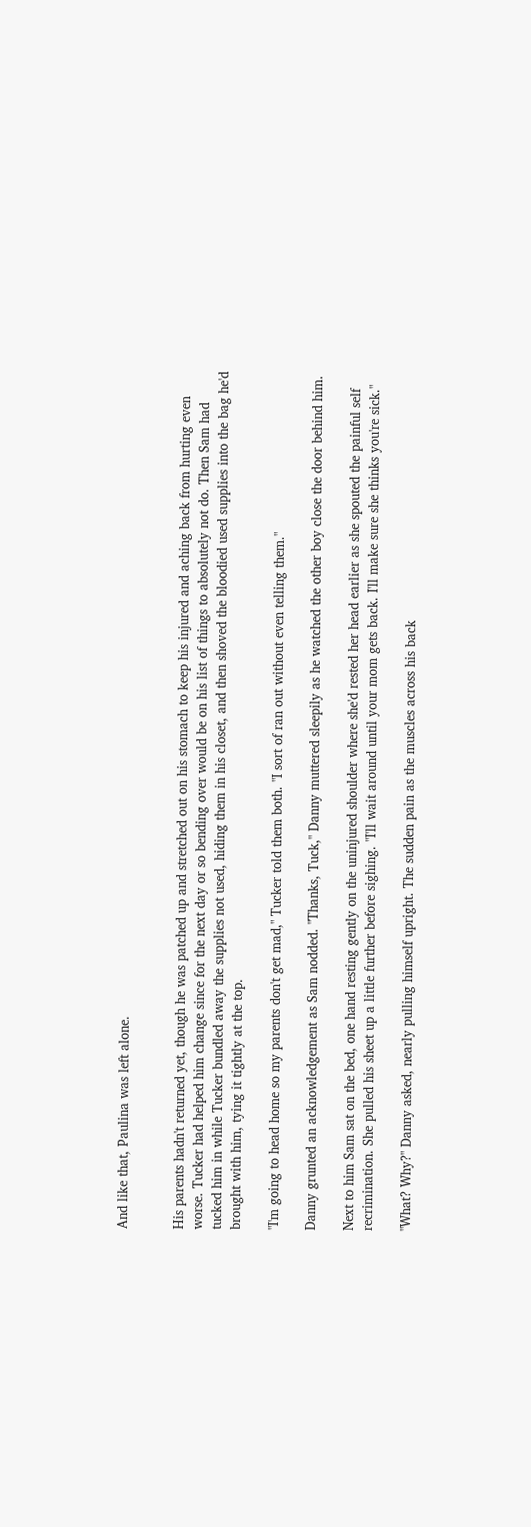And like that, Paulina was left alone.


His parents hadn't returned yet, though he was patched up and stretched out on his stomach to keep his injured and aching back from hurting even worse. Tucker had helped him change since for the next day or so bending over would be on his list of things to absolutely not do. Then Sam had tucked him in while Tucker bundled away the supplies not used, hiding them in his closet, and then shoved the bloodied used supplies into the bag he'd brought with him, tying it tightly at the top.

"I'm going to head home so my parents don't get mad," Tucker told them both. "I sort of ran out without even telling them."

Danny grunted an acknowledgement as Sam nodded. "Thanks, Tuck," Danny muttered sleepily as he watched the other boy close the door behind him.

Next to him Sam sat on the bed, one hand resting gently on the uninjured shoulder where she'd rested her head earlier as she spouted the painful self recrimination. She pulled his sheet up a little further before sighing. "I'll wait around until your mom gets back. I'll make sure she thinks you're sick."

"What? Why?" Danny asked, nearly pulling himself upright. The sudden pain as the muscles across his back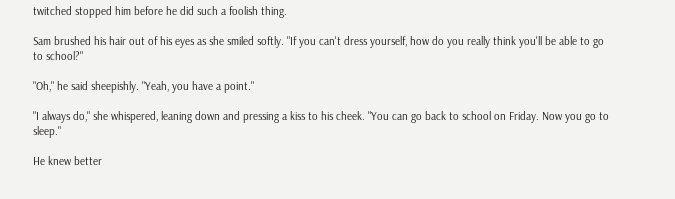twitched stopped him before he did such a foolish thing.

Sam brushed his hair out of his eyes as she smiled softly. "If you can't dress yourself, how do you really think you'll be able to go to school?"

"Oh," he said sheepishly. "Yeah, you have a point."

"I always do," she whispered, leaning down and pressing a kiss to his cheek. "You can go back to school on Friday. Now you go to sleep."

He knew better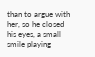than to argue with her, so he closed his eyes, a small smile playing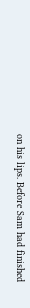on his lips. Before Sam had finished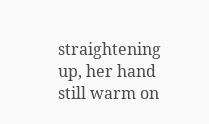straightening up, her hand still warm on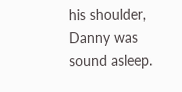his shoulder, Danny was sound asleep.